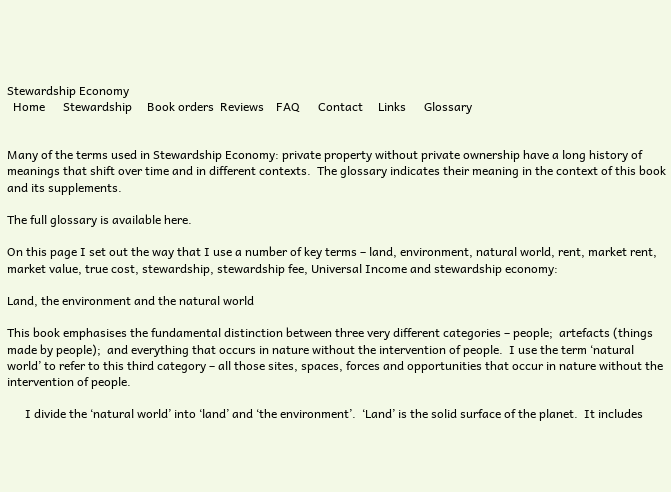Stewardship Economy
  Home      Stewardship     Book orders  Reviews    FAQ      Contact     Links      Glossary


Many of the terms used in Stewardship Economy: private property without private ownership have a long history of meanings that shift over time and in different contexts.  The glossary indicates their meaning in the context of this book and its supplements.

The full glossary is available here.

On this page I set out the way that I use a number of key terms – land, environment, natural world, rent, market rent, market value, true cost, stewardship, stewardship fee, Universal Income and stewardship economy:

Land, the environment and the natural world

This book emphasises the fundamental distinction between three very different categories – people;  artefacts (things made by people);  and everything that occurs in nature without the intervention of people.  I use the term ‘natural world’ to refer to this third category – all those sites, spaces, forces and opportunities that occur in nature without the intervention of people.

      I divide the ‘natural world’ into ‘land’ and ‘the environment’.  ‘Land’ is the solid surface of the planet.  It includes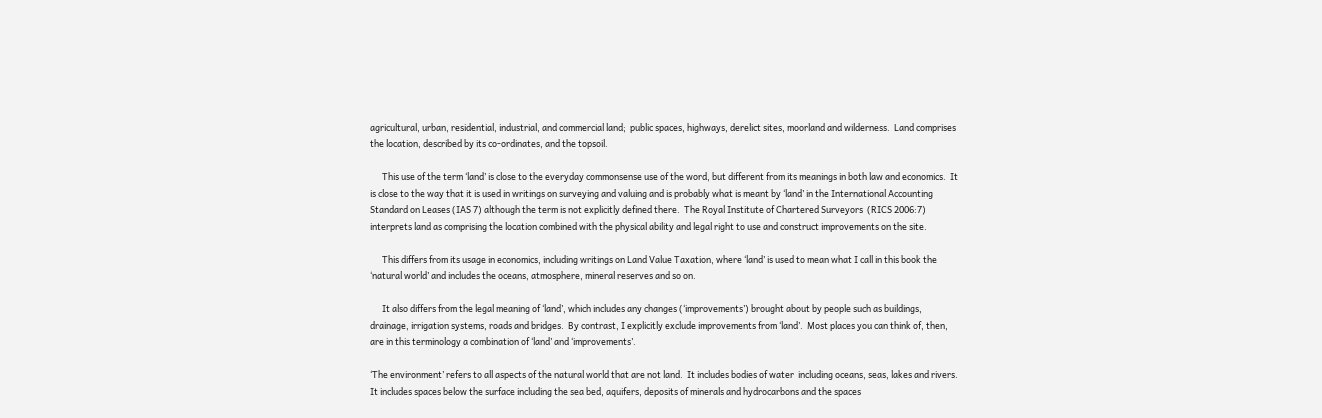agricultural, urban, residential, industrial, and commercial land;  public spaces, highways, derelict sites, moorland and wilderness.  Land comprises the location, described by its co-ordinates, and the topsoil.

      This use of the term ‘land’ is close to the everyday commonsense use of the word, but different from its meanings in both law and economics.  It is close to the way that it is used in writings on surveying and valuing and is probably what is meant by ‘land’ in the International Accounting Standard on Leases (IAS 7) although the term is not explicitly defined there.  The Royal Institute of Chartered Surveyors  (RICS 2006:7) interprets land as comprising the location combined with the physical ability and legal right to use and construct improvements on the site.

      This differs from its usage in economics, including writings on Land Value Taxation, where ‘land’ is used to mean what I call in this book the ‘natural world’ and includes the oceans, atmosphere, mineral reserves and so on.

      It also differs from the legal meaning of ‘land’, which includes any changes (‘improvements’) brought about by people such as buildings, drainage, irrigation systems, roads and bridges.  By contrast, I explicitly exclude improvements from ‘land’.  Most places you can think of, then, are in this terminology a combination of ‘land’ and ‘improvements’.

‘The environment’ refers to all aspects of the natural world that are not land.  It includes bodies of water  including oceans, seas, lakes and rivers.  It includes spaces below the surface including the sea bed, aquifers, deposits of minerals and hydrocarbons and the spaces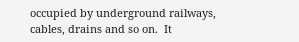occupied by underground railways, cables, drains and so on.  It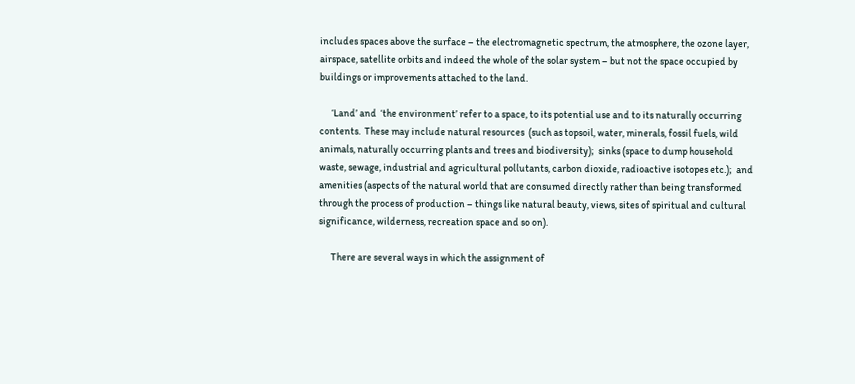includes spaces above the surface – the electromagnetic spectrum, the atmosphere, the ozone layer, airspace, satellite orbits and indeed the whole of the solar system – but not the space occupied by buildings or improvements attached to the land.

      ‘Land’ and  ‘the environment’ refer to a space, to its potential use and to its naturally occurring contents.  These may include natural resources  (such as topsoil, water, minerals, fossil fuels, wild animals, naturally occurring plants and trees and biodiversity);  sinks (space to dump household waste, sewage, industrial and agricultural pollutants, carbon dioxide, radioactive isotopes etc.);  and amenities (aspects of the natural world that are consumed directly rather than being transformed through the process of production – things like natural beauty, views, sites of spiritual and cultural significance, wilderness, recreation space and so on).

      There are several ways in which the assignment of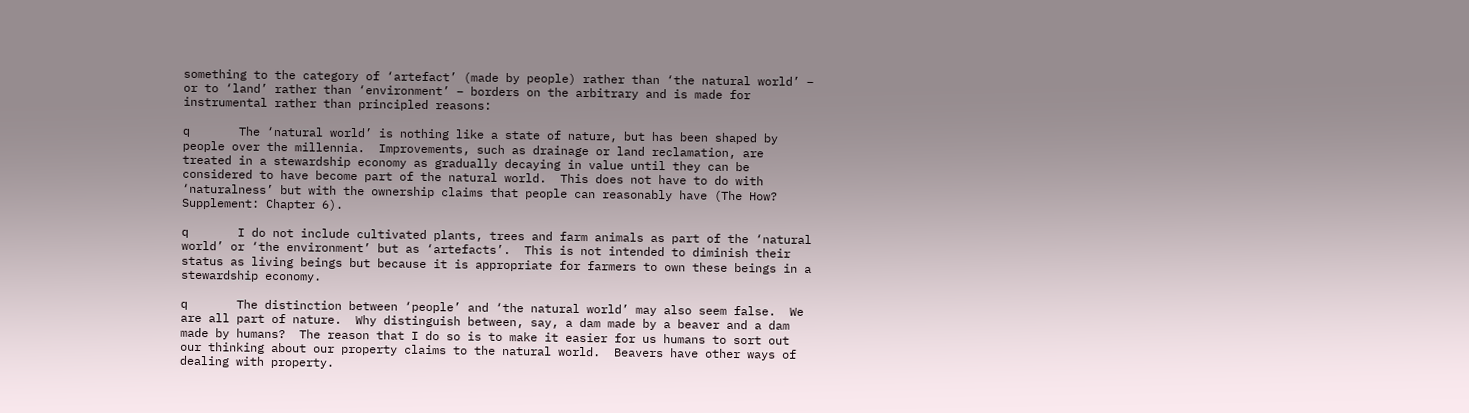something to the category of ‘artefact’ (made by people) rather than ‘the natural world’ – or to ‘land’ rather than ‘environment’ – borders on the arbitrary and is made for instrumental rather than principled reasons:

q       The ‘natural world’ is nothing like a state of nature, but has been shaped by people over the millennia.  Improvements, such as drainage or land reclamation, are treated in a stewardship economy as gradually decaying in value until they can be considered to have become part of the natural world.  This does not have to do with ‘naturalness’ but with the ownership claims that people can reasonably have (The How? Supplement: Chapter 6).

q       I do not include cultivated plants, trees and farm animals as part of the ‘natural world’ or ‘the environment’ but as ‘artefacts’.  This is not intended to diminish their status as living beings but because it is appropriate for farmers to own these beings in a stewardship economy.

q       The distinction between ‘people’ and ‘the natural world’ may also seem false.  We are all part of nature.  Why distinguish between, say, a dam made by a beaver and a dam made by humans?  The reason that I do so is to make it easier for us humans to sort out our thinking about our property claims to the natural world.  Beavers have other ways of dealing with property.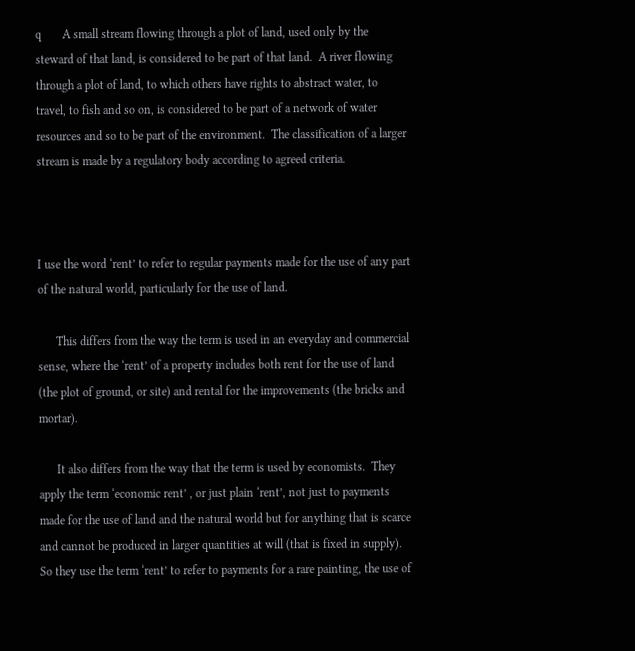q       A small stream flowing through a plot of land, used only by the steward of that land, is considered to be part of that land.  A river flowing through a plot of land, to which others have rights to abstract water, to travel, to fish and so on, is considered to be part of a network of water  resources and so to be part of the environment.  The classification of a larger stream is made by a regulatory body according to agreed criteria.



I use the word ‘rent’ to refer to regular payments made for the use of any part of the natural world, particularly for the use of land.

      This differs from the way the term is used in an everyday and commercial sense, where the ‘rent’ of a property includes both rent for the use of land (the plot of ground, or site) and rental for the improvements (the bricks and mortar).

      It also differs from the way that the term is used by economists.  They apply the term ‘economic rent’ , or just plain ‘rent’, not just to payments made for the use of land and the natural world but for anything that is scarce and cannot be produced in larger quantities at will (that is fixed in supply).  So they use the term ‘rent’ to refer to payments for a rare painting, the use of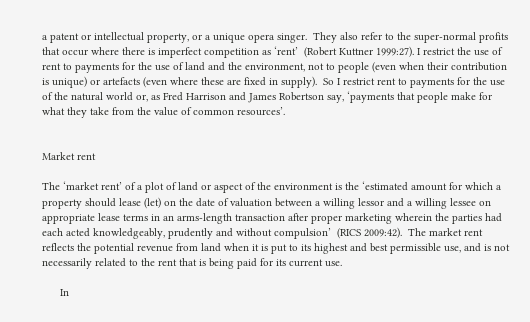a patent or intellectual property, or a unique opera singer.  They also refer to the super-normal profits that occur where there is imperfect competition as ‘rent’  (Robert Kuttner 1999:27). I restrict the use of rent to payments for the use of land and the environment, not to people (even when their contribution is unique) or artefacts (even where these are fixed in supply).  So I restrict rent to payments for the use of the natural world or, as Fred Harrison and James Robertson say, ‘payments that people make for what they take from the value of common resources’.


Market rent

The ‘market rent’ of a plot of land or aspect of the environment is the ‘estimated amount for which a property should lease (let) on the date of valuation between a willing lessor and a willing lessee on appropriate lease terms in an arms-length transaction after proper marketing wherein the parties had each acted knowledgeably, prudently and without compulsion’  (RICS 2009:42).  The market rent reflects the potential revenue from land when it is put to its highest and best permissible use, and is not necessarily related to the rent that is being paid for its current use.

      In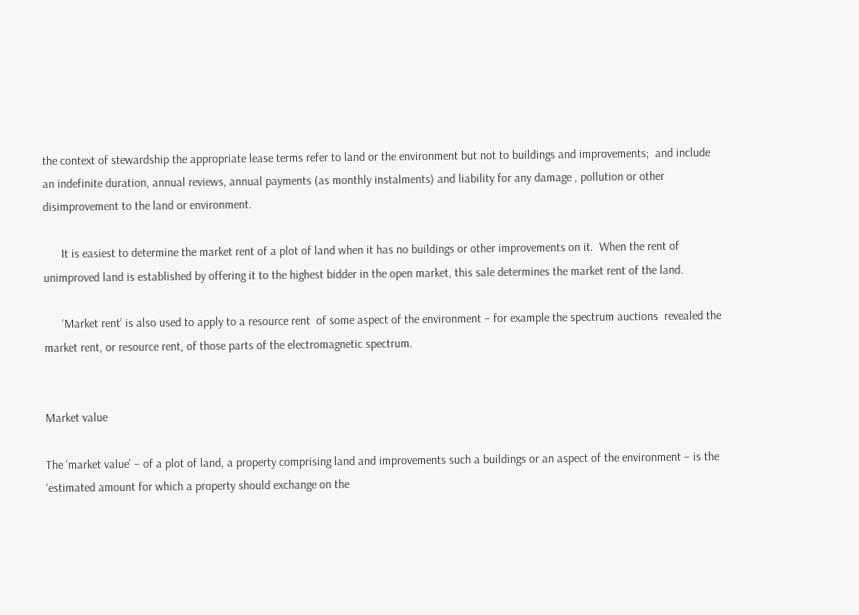the context of stewardship the appropriate lease terms refer to land or the environment but not to buildings and improvements;  and include an indefinite duration, annual reviews, annual payments (as monthly instalments) and liability for any damage , pollution or other disimprovement to the land or environment.

      It is easiest to determine the market rent of a plot of land when it has no buildings or other improvements on it.  When the rent of unimproved land is established by offering it to the highest bidder in the open market, this sale determines the market rent of the land.

      ‘Market rent’ is also used to apply to a resource rent  of some aspect of the environment – for example the spectrum auctions  revealed the market rent, or resource rent, of those parts of the electromagnetic spectrum.


Market value

The ‘market value’ – of a plot of land, a property comprising land and improvements such a buildings or an aspect of the environment – is the ‘estimated amount for which a property should exchange on the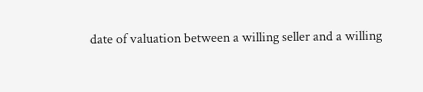date of valuation between a willing seller and a willing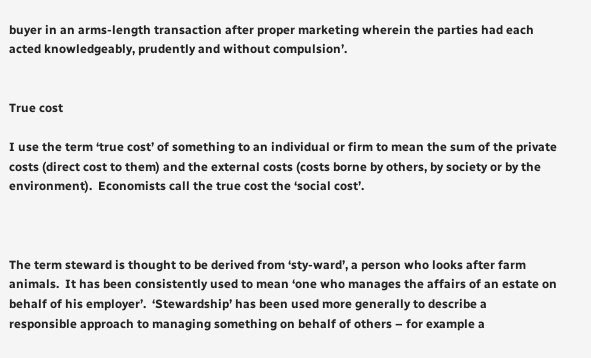buyer in an arms-length transaction after proper marketing wherein the parties had each acted knowledgeably, prudently and without compulsion’.


True cost

I use the term ‘true cost’ of something to an individual or firm to mean the sum of the private costs (direct cost to them) and the external costs (costs borne by others, by society or by the environment).  Economists call the true cost the ‘social cost’.



The term steward is thought to be derived from ‘sty-ward’, a person who looks after farm animals.  It has been consistently used to mean ‘one who manages the affairs of an estate on behalf of his employer’.  ‘Stewardship’ has been used more generally to describe a responsible approach to managing something on behalf of others – for example a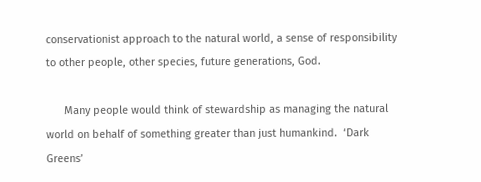conservationist approach to the natural world, a sense of responsibility to other people, other species, future generations, God.

      Many people would think of stewardship as managing the natural world on behalf of something greater than just humankind.  ‘Dark Greens’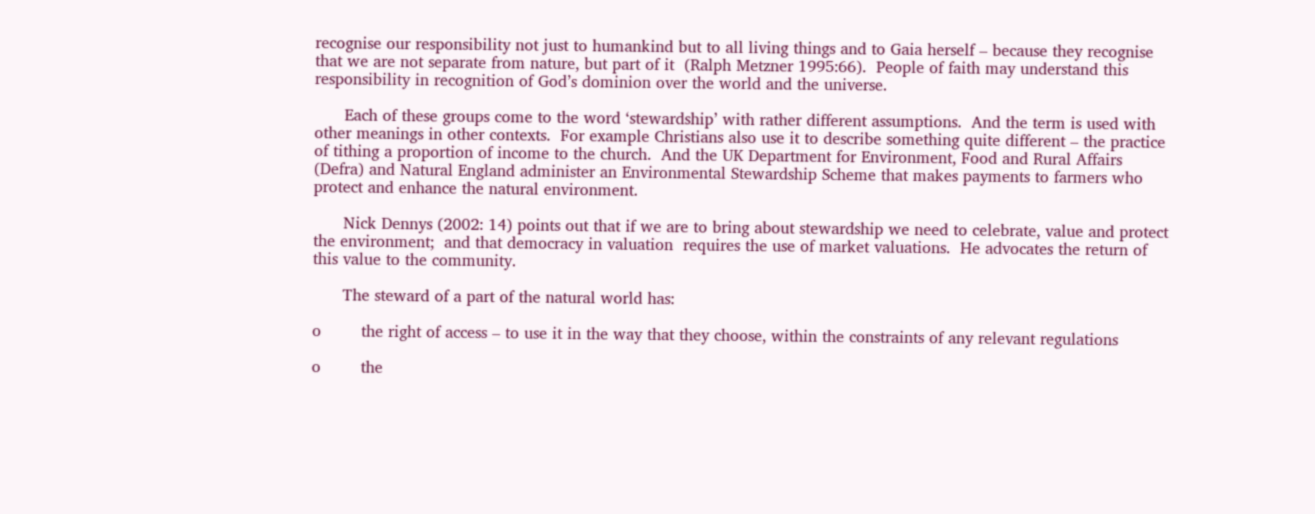recognise our responsibility not just to humankind but to all living things and to Gaia herself – because they recognise that we are not separate from nature, but part of it  (Ralph Metzner 1995:66).  People of faith may understand this responsibility in recognition of God’s dominion over the world and the universe.

      Each of these groups come to the word ‘stewardship’ with rather different assumptions.  And the term is used with other meanings in other contexts.  For example Christians also use it to describe something quite different – the practice of tithing a proportion of income to the church.  And the UK Department for Environment, Food and Rural Affairs (Defra) and Natural England administer an Environmental Stewardship Scheme that makes payments to farmers who protect and enhance the natural environment.

      Nick Dennys (2002: 14) points out that if we are to bring about stewardship we need to celebrate, value and protect the environment;  and that democracy in valuation  requires the use of market valuations.  He advocates the return of this value to the community.

      The steward of a part of the natural world has:

o        the right of access – to use it in the way that they choose, within the constraints of any relevant regulations

o        the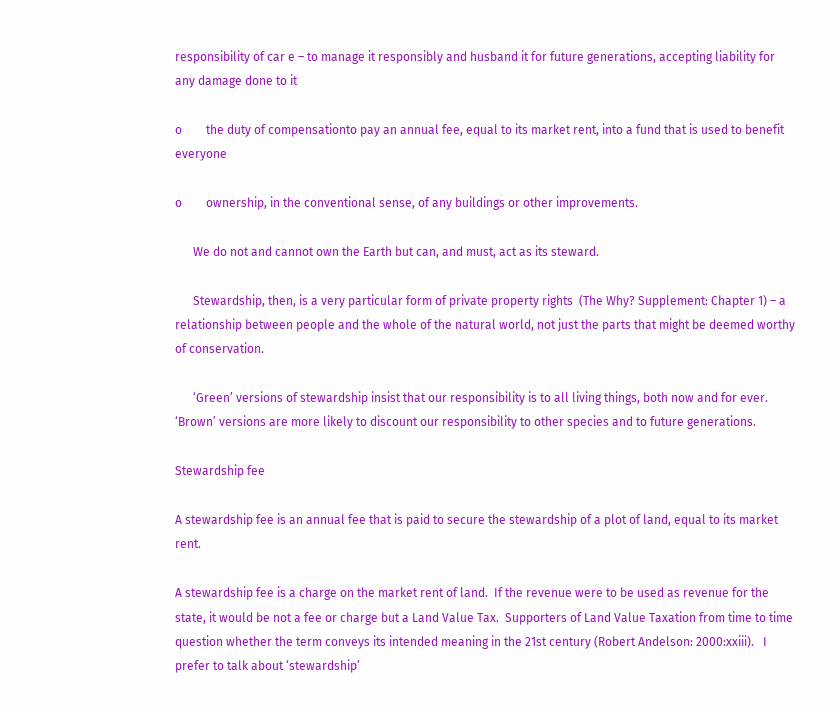responsibility of car e – to manage it responsibly and husband it for future generations, accepting liability for any damage done to it

o        the duty of compensationto pay an annual fee, equal to its market rent, into a fund that is used to benefit everyone

o        ownership, in the conventional sense, of any buildings or other improvements.

      We do not and cannot own the Earth but can, and must, act as its steward.

      Stewardship, then, is a very particular form of private property rights  (The Why? Supplement: Chapter 1) – a relationship between people and the whole of the natural world, not just the parts that might be deemed worthy of conservation.

      ‘Green’ versions of stewardship insist that our responsibility is to all living things, both now and for ever.   ‘Brown’ versions are more likely to discount our responsibility to other species and to future generations.

Stewardship fee

A stewardship fee is an annual fee that is paid to secure the stewardship of a plot of land, equal to its market rent.

A stewardship fee is a charge on the market rent of land.  If the revenue were to be used as revenue for the state, it would be not a fee or charge but a Land Value Tax.  Supporters of Land Value Taxation from time to time question whether the term conveys its intended meaning in the 21st century (Robert Andelson: 2000:xxiii).   I prefer to talk about ‘stewardship’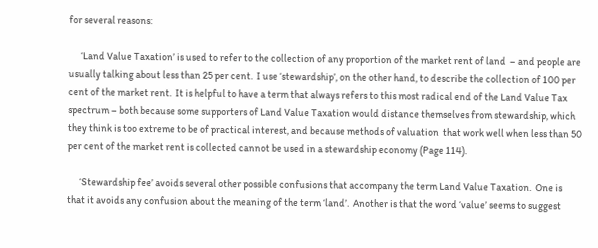for several reasons:

      ‘Land Value Taxation’ is used to refer to the collection of any proportion of the market rent of land  – and people are usually talking about less than 25 per cent.  I use ‘stewardship’, on the other hand, to describe the collection of 100 per cent of the market rent.  It is helpful to have a term that always refers to this most radical end of the Land Value Tax spectrum – both because some supporters of Land Value Taxation would distance themselves from stewardship, which they think is too extreme to be of practical interest, and because methods of valuation  that work well when less than 50 per cent of the market rent is collected cannot be used in a stewardship economy (Page 114).

      ‘Stewardship fee’ avoids several other possible confusions that accompany the term Land Value Taxation.  One is that it avoids any confusion about the meaning of the term ‘land’.  Another is that the word ‘value’ seems to suggest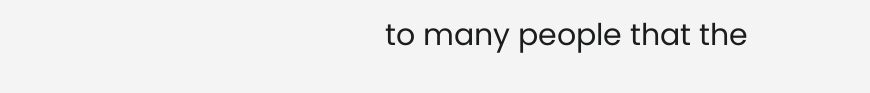to many people that the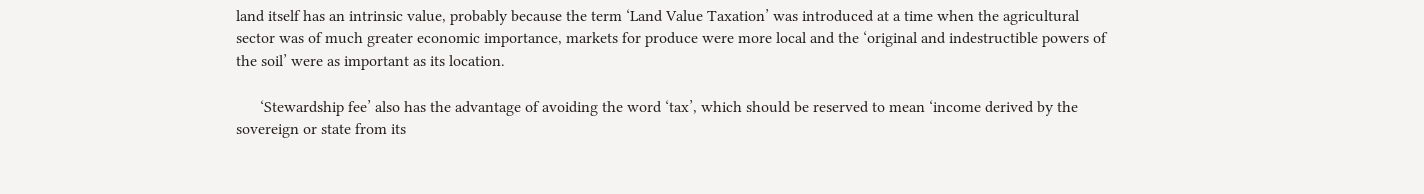land itself has an intrinsic value, probably because the term ‘Land Value Taxation’ was introduced at a time when the agricultural sector was of much greater economic importance, markets for produce were more local and the ‘original and indestructible powers of the soil’ were as important as its location.

      ‘Stewardship fee’ also has the advantage of avoiding the word ‘tax’, which should be reserved to mean ‘income derived by the sovereign or state from its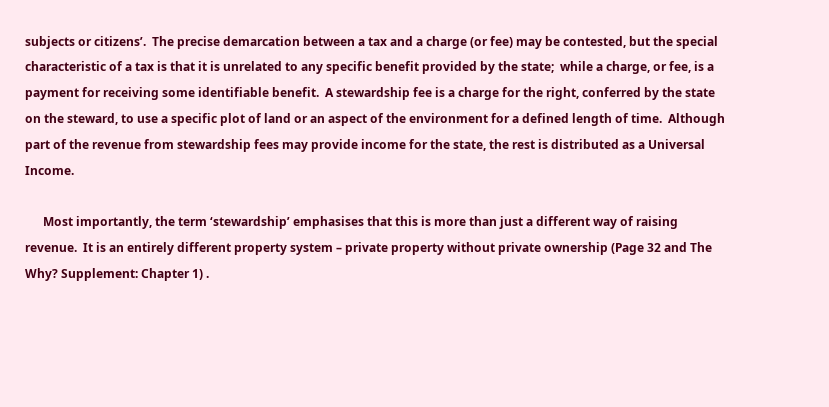subjects or citizens’.  The precise demarcation between a tax and a charge (or fee) may be contested, but the special characteristic of a tax is that it is unrelated to any specific benefit provided by the state;  while a charge, or fee, is a payment for receiving some identifiable benefit.  A stewardship fee is a charge for the right, conferred by the state on the steward, to use a specific plot of land or an aspect of the environment for a defined length of time.  Although part of the revenue from stewardship fees may provide income for the state, the rest is distributed as a Universal Income.

      Most importantly, the term ‘stewardship’ emphasises that this is more than just a different way of raising revenue.  It is an entirely different property system – private property without private ownership (Page 32 and The Why? Supplement: Chapter 1) .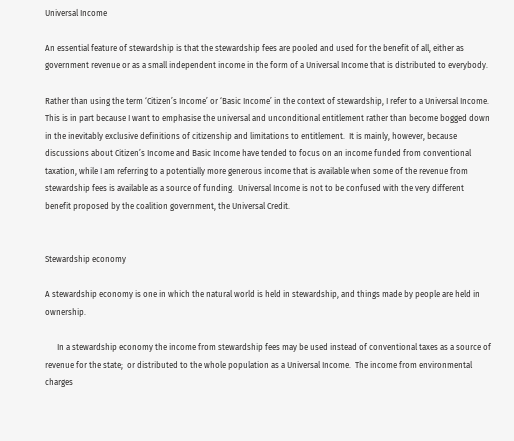Universal Income

An essential feature of stewardship is that the stewardship fees are pooled and used for the benefit of all, either as government revenue or as a small independent income in the form of a Universal Income that is distributed to everybody.

Rather than using the term ‘Citizen’s Income’ or ‘Basic Income’ in the context of stewardship, I refer to a Universal Income.  This is in part because I want to emphasise the universal and unconditional entitlement rather than become bogged down in the inevitably exclusive definitions of citizenship and limitations to entitlement.  It is mainly, however, because discussions about Citizen’s Income and Basic Income have tended to focus on an income funded from conventional taxation, while I am referring to a potentially more generous income that is available when some of the revenue from stewardship fees is available as a source of funding.  Universal Income is not to be confused with the very different benefit proposed by the coalition government, the Universal Credit.


Stewardship economy

A stewardship economy is one in which the natural world is held in stewardship, and things made by people are held in ownership.

      In a stewardship economy the income from stewardship fees may be used instead of conventional taxes as a source of revenue for the state;  or distributed to the whole population as a Universal Income.  The income from environmental charges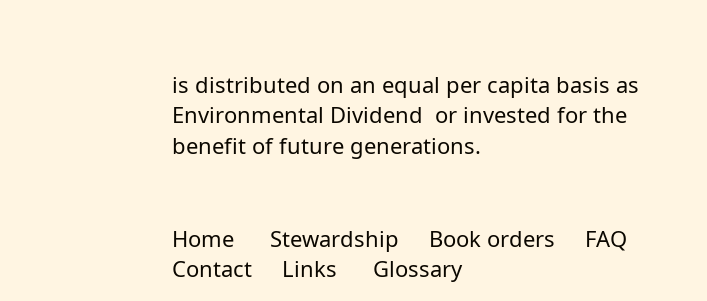is distributed on an equal per capita basis as Environmental Dividend  or invested for the benefit of future generations.


Home      Stewardship     Book orders     FAQ      Contact     Links      Glossary